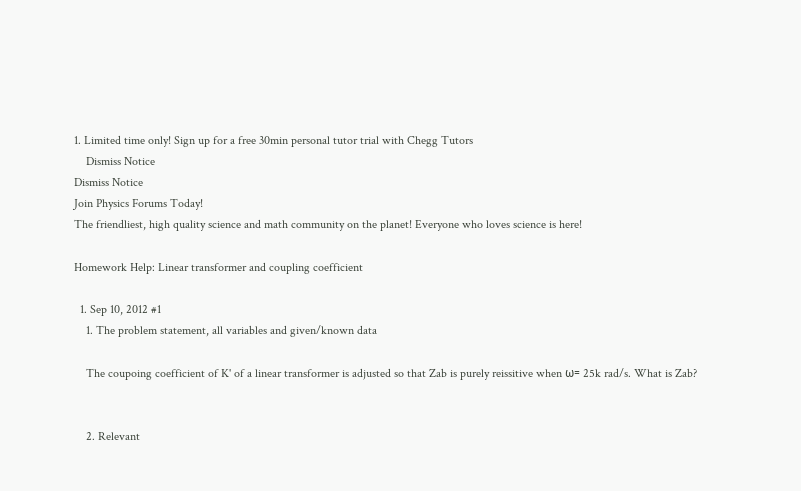1. Limited time only! Sign up for a free 30min personal tutor trial with Chegg Tutors
    Dismiss Notice
Dismiss Notice
Join Physics Forums Today!
The friendliest, high quality science and math community on the planet! Everyone who loves science is here!

Homework Help: Linear transformer and coupling coefficient

  1. Sep 10, 2012 #1
    1. The problem statement, all variables and given/known data

    The coupoing coefficient of K' of a linear transformer is adjusted so that Zab is purely reissitive when ω= 25k rad/s. What is Zab?


    2. Relevant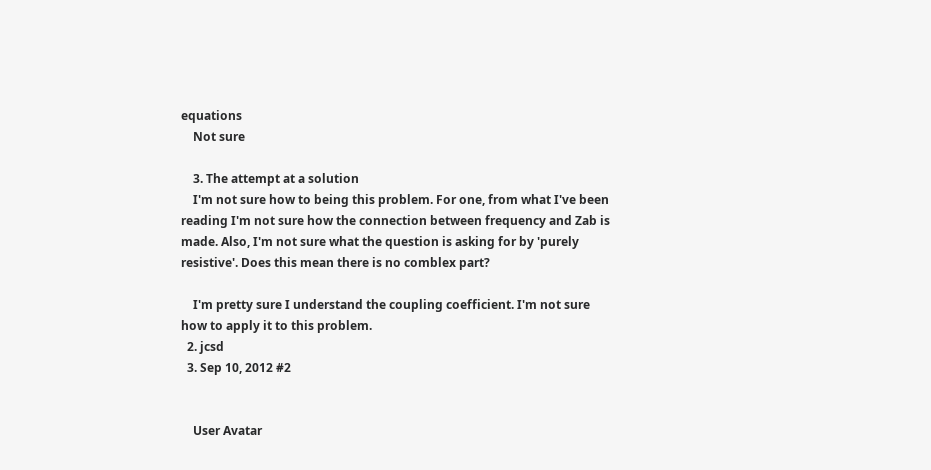equations
    Not sure

    3. The attempt at a solution
    I'm not sure how to being this problem. For one, from what I've been reading I'm not sure how the connection between frequency and Zab is made. Also, I'm not sure what the question is asking for by 'purely resistive'. Does this mean there is no comblex part?

    I'm pretty sure I understand the coupling coefficient. I'm not sure how to apply it to this problem.
  2. jcsd
  3. Sep 10, 2012 #2


    User Avatar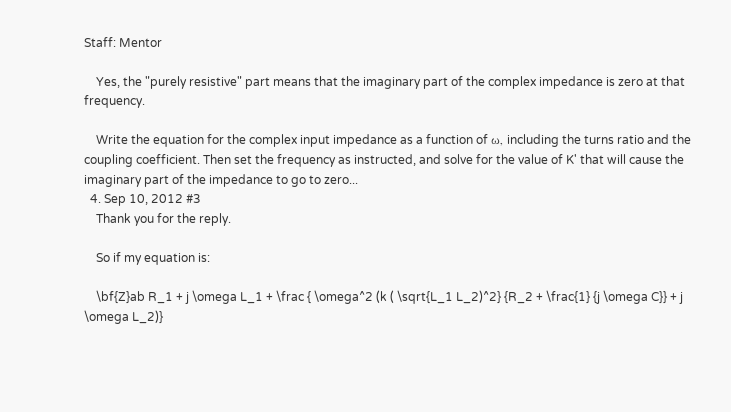Staff: Mentor

    Yes, the "purely resistive" part means that the imaginary part of the complex impedance is zero at that frequency.

    Write the equation for the complex input impedance as a function of ω, including the turns ratio and the coupling coefficient. Then set the frequency as instructed, and solve for the value of K' that will cause the imaginary part of the impedance to go to zero...
  4. Sep 10, 2012 #3
    Thank you for the reply.

    So if my equation is:

    \bf{Z}ab R_1 + j \omega L_1 + \frac { \omega^2 (k ( \sqrt{L_1 L_2)^2} {R_2 + \frac{1} {j \omega C}} + j \omega L_2)}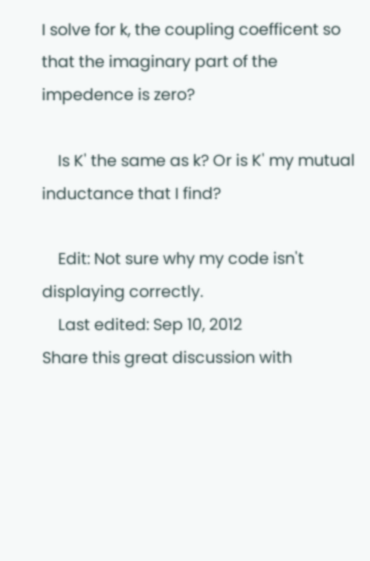I solve for k, the coupling coefficent so that the imaginary part of the impedence is zero?

    Is K' the same as k? Or is K' my mutual inductance that I find?

    Edit: Not sure why my code isn't displaying correctly.
    Last edited: Sep 10, 2012
Share this great discussion with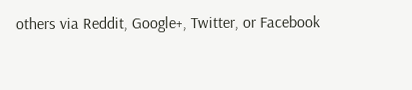others via Reddit, Google+, Twitter, or Facebook